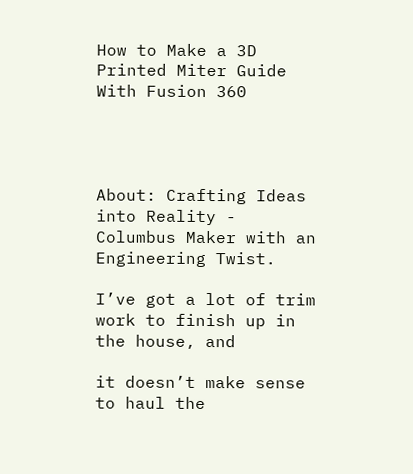How to Make a 3D Printed Miter Guide With Fusion 360




About: Crafting Ideas into Reality - Columbus Maker with an Engineering Twist.

I’ve got a lot of trim work to finish up in the house, and

it doesn’t make sense to haul the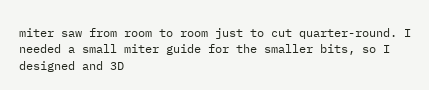miter saw from room to room just to cut quarter-round. I needed a small miter guide for the smaller bits, so I designed and 3D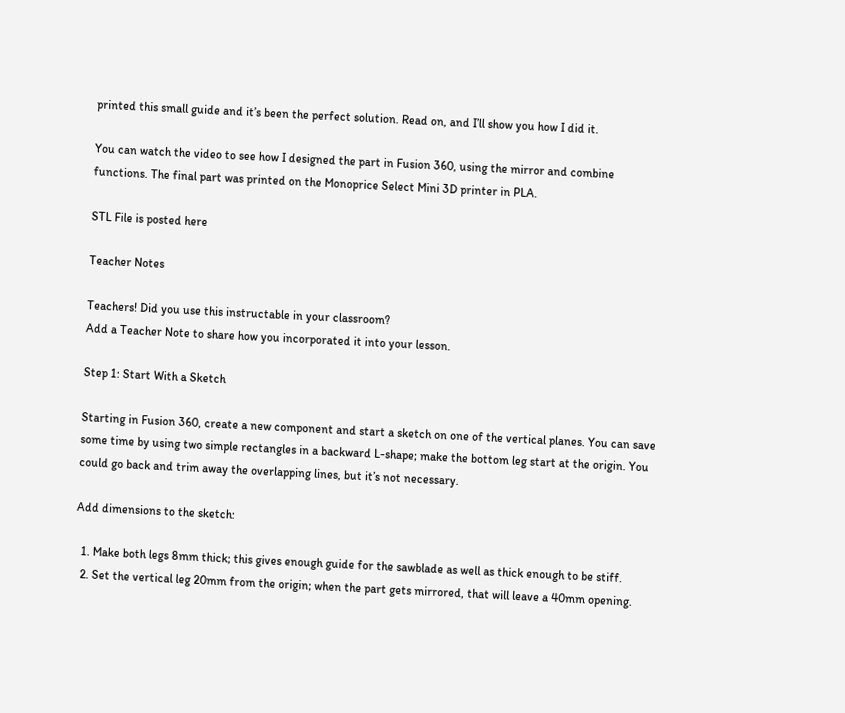printed this small guide and it’s been the perfect solution. Read on, and I’ll show you how I did it.

You can watch the video to see how I designed the part in Fusion 360, using the mirror and combine functions. The final part was printed on the Monoprice Select Mini 3D printer in PLA.

STL File is posted here

Teacher Notes

Teachers! Did you use this instructable in your classroom?
Add a Teacher Note to share how you incorporated it into your lesson.

Step 1: Start With a Sketch

Starting in Fusion 360, create a new component and start a sketch on one of the vertical planes. You can save some time by using two simple rectangles in a backward L-shape; make the bottom leg start at the origin. You could go back and trim away the overlapping lines, but it’s not necessary.

Add dimensions to the sketch:

  1. Make both legs 8mm thick; this gives enough guide for the sawblade as well as thick enough to be stiff.
  2. Set the vertical leg 20mm from the origin; when the part gets mirrored, that will leave a 40mm opening.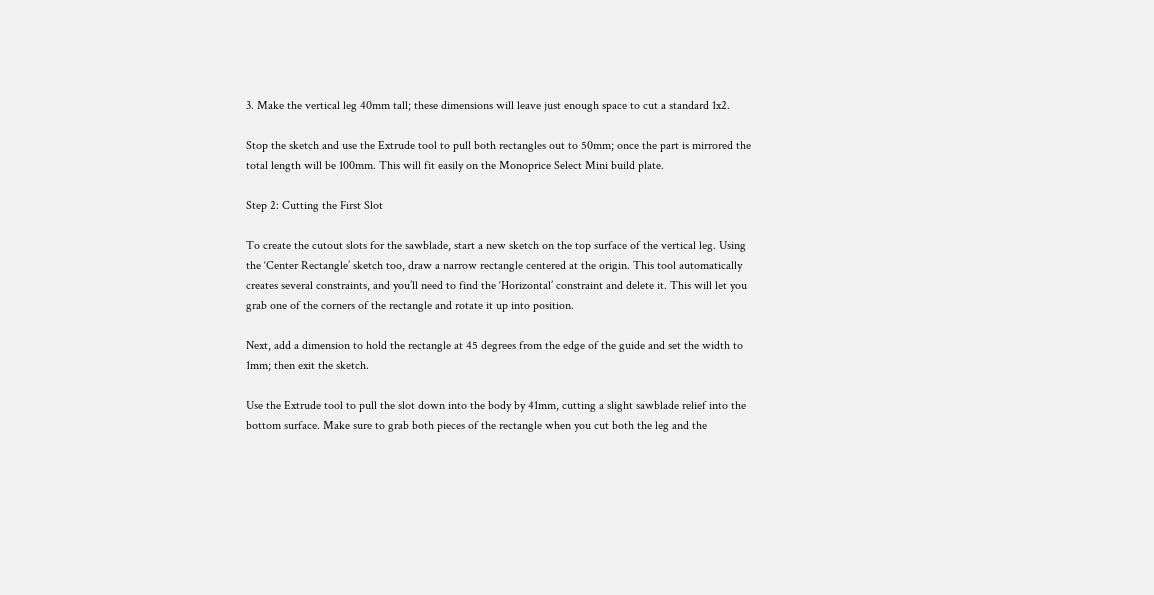3. Make the vertical leg 40mm tall; these dimensions will leave just enough space to cut a standard 1x2.

Stop the sketch and use the Extrude tool to pull both rectangles out to 50mm; once the part is mirrored the total length will be 100mm. This will fit easily on the Monoprice Select Mini build plate.

Step 2: Cutting the First Slot

To create the cutout slots for the sawblade, start a new sketch on the top surface of the vertical leg. Using the ‘Center Rectangle’ sketch too, draw a narrow rectangle centered at the origin. This tool automatically creates several constraints, and you’ll need to find the ‘Horizontal’ constraint and delete it. This will let you grab one of the corners of the rectangle and rotate it up into position.

Next, add a dimension to hold the rectangle at 45 degrees from the edge of the guide and set the width to 1mm; then exit the sketch.

Use the Extrude tool to pull the slot down into the body by 41mm, cutting a slight sawblade relief into the bottom surface. Make sure to grab both pieces of the rectangle when you cut both the leg and the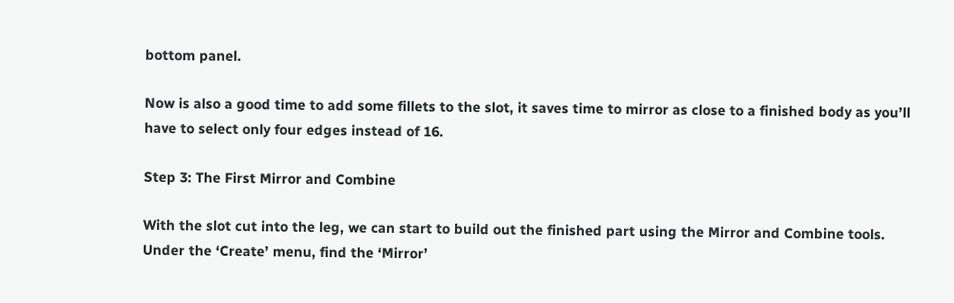bottom panel.

Now is also a good time to add some fillets to the slot, it saves time to mirror as close to a finished body as you’ll have to select only four edges instead of 16.

Step 3: The First Mirror and Combine

With the slot cut into the leg, we can start to build out the finished part using the Mirror and Combine tools. Under the ‘Create’ menu, find the ‘Mirror’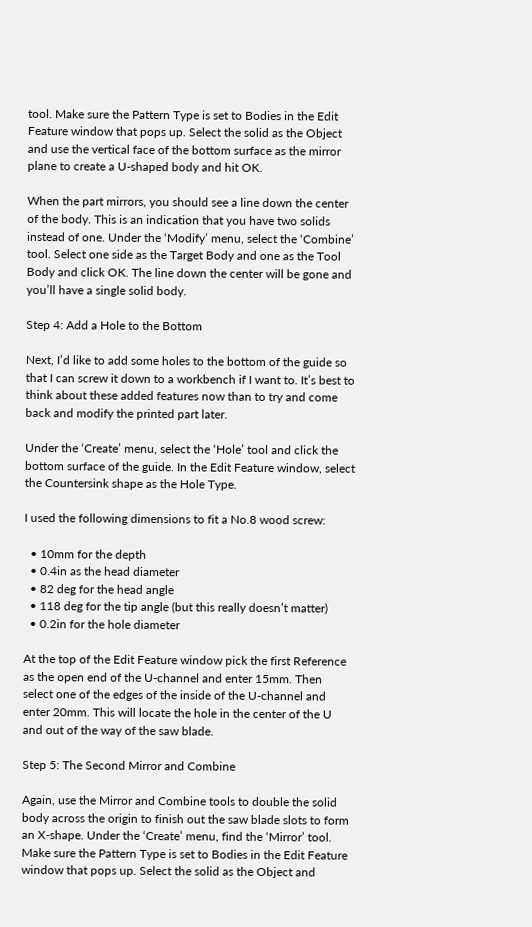tool. Make sure the Pattern Type is set to Bodies in the Edit Feature window that pops up. Select the solid as the Object and use the vertical face of the bottom surface as the mirror plane to create a U-shaped body and hit OK.

When the part mirrors, you should see a line down the center of the body. This is an indication that you have two solids instead of one. Under the ‘Modify’ menu, select the ‘Combine’ tool. Select one side as the Target Body and one as the Tool Body and click OK. The line down the center will be gone and you’ll have a single solid body.

Step 4: Add a Hole to the Bottom

Next, I’d like to add some holes to the bottom of the guide so that I can screw it down to a workbench if I want to. It’s best to think about these added features now than to try and come back and modify the printed part later.

Under the ‘Create’ menu, select the ‘Hole’ tool and click the bottom surface of the guide. In the Edit Feature window, select the Countersink shape as the Hole Type.

I used the following dimensions to fit a No.8 wood screw:

  • 10mm for the depth
  • 0.4in as the head diameter
  • 82 deg for the head angle
  • 118 deg for the tip angle (but this really doesn’t matter)
  • 0.2in for the hole diameter

At the top of the Edit Feature window pick the first Reference as the open end of the U-channel and enter 15mm. Then select one of the edges of the inside of the U-channel and enter 20mm. This will locate the hole in the center of the U and out of the way of the saw blade.

Step 5: The Second Mirror and Combine

Again, use the Mirror and Combine tools to double the solid body across the origin to finish out the saw blade slots to form an X-shape. Under the ‘Create’ menu, find the ‘Mirror’ tool. Make sure the Pattern Type is set to Bodies in the Edit Feature window that pops up. Select the solid as the Object and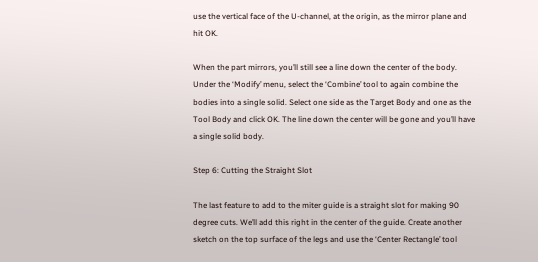use the vertical face of the U-channel, at the origin, as the mirror plane and hit OK.

When the part mirrors, you’ll still see a line down the center of the body. Under the ‘Modify’ menu, select the ‘Combine’ tool to again combine the bodies into a single solid. Select one side as the Target Body and one as the Tool Body and click OK. The line down the center will be gone and you’ll have a single solid body.

Step 6: Cutting the Straight Slot

The last feature to add to the miter guide is a straight slot for making 90 degree cuts. We’ll add this right in the center of the guide. Create another sketch on the top surface of the legs and use the ‘Center Rectangle’ tool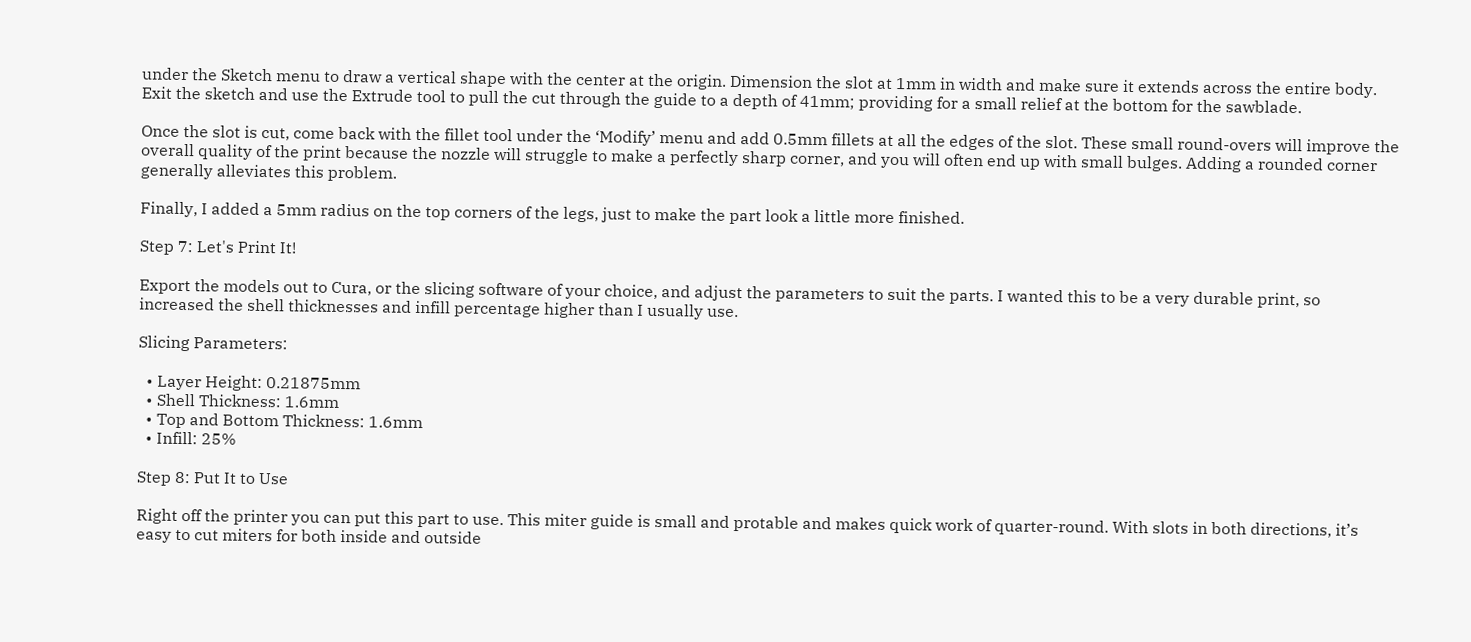under the Sketch menu to draw a vertical shape with the center at the origin. Dimension the slot at 1mm in width and make sure it extends across the entire body. Exit the sketch and use the Extrude tool to pull the cut through the guide to a depth of 41mm; providing for a small relief at the bottom for the sawblade.

Once the slot is cut, come back with the fillet tool under the ‘Modify’ menu and add 0.5mm fillets at all the edges of the slot. These small round-overs will improve the overall quality of the print because the nozzle will struggle to make a perfectly sharp corner, and you will often end up with small bulges. Adding a rounded corner generally alleviates this problem.

Finally, I added a 5mm radius on the top corners of the legs, just to make the part look a little more finished.

Step 7: Let's Print It!

Export the models out to Cura, or the slicing software of your choice, and adjust the parameters to suit the parts. I wanted this to be a very durable print, so increased the shell thicknesses and infill percentage higher than I usually use.

Slicing Parameters:

  • Layer Height: 0.21875mm
  • Shell Thickness: 1.6mm
  • Top and Bottom Thickness: 1.6mm
  • Infill: 25%

Step 8: Put It to Use

Right off the printer you can put this part to use. This miter guide is small and protable and makes quick work of quarter-round. With slots in both directions, it’s easy to cut miters for both inside and outside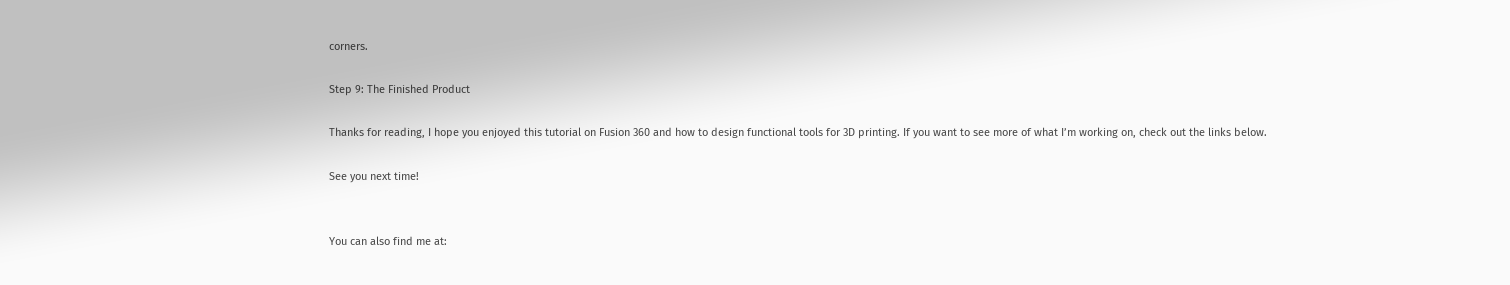corners.

Step 9: The Finished Product

Thanks for reading, I hope you enjoyed this tutorial on Fusion 360 and how to design functional tools for 3D printing. If you want to see more of what I’m working on, check out the links below.

See you next time!


You can also find me at: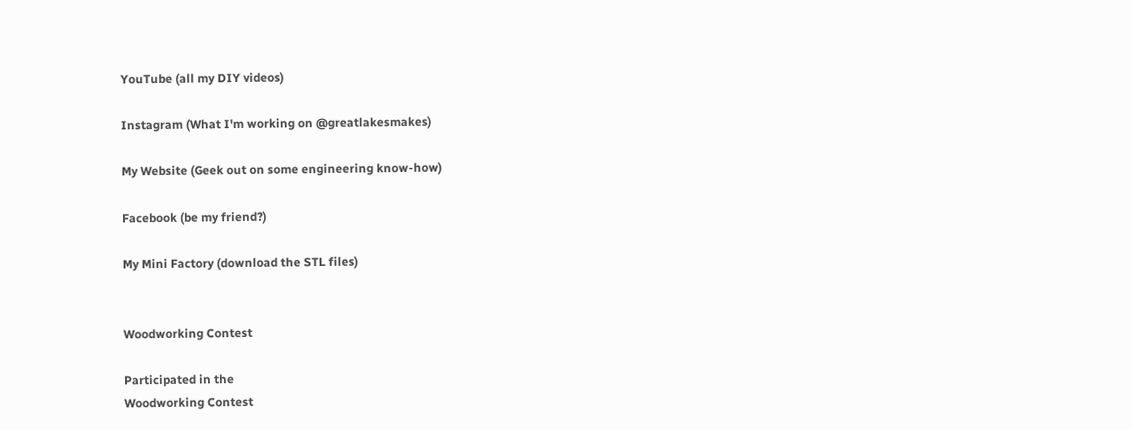YouTube (all my DIY videos)

Instagram (What I'm working on @greatlakesmakes)

My Website (Geek out on some engineering know-how)

Facebook (be my friend?)

My Mini Factory (download the STL files)


Woodworking Contest

Participated in the
Woodworking Contest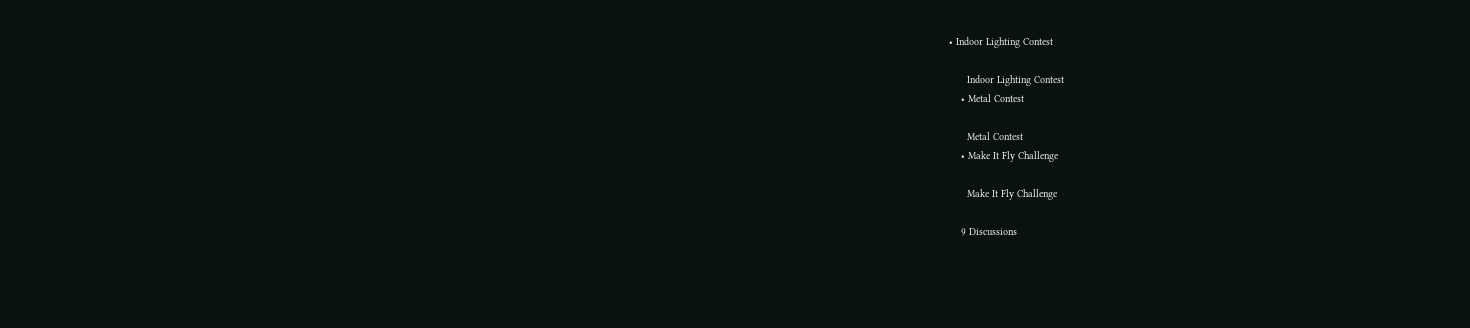• Indoor Lighting Contest

      Indoor Lighting Contest
    • Metal Contest

      Metal Contest
    • Make It Fly Challenge

      Make It Fly Challenge

    9 Discussions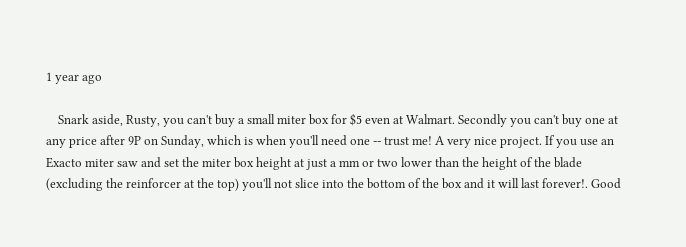1 year ago

    Snark aside, Rusty, you can't buy a small miter box for $5 even at Walmart. Secondly you can't buy one at any price after 9P on Sunday, which is when you'll need one -- trust me! A very nice project. If you use an Exacto miter saw and set the miter box height at just a mm or two lower than the height of the blade (excluding the reinforcer at the top) you'll not slice into the bottom of the box and it will last forever!. Good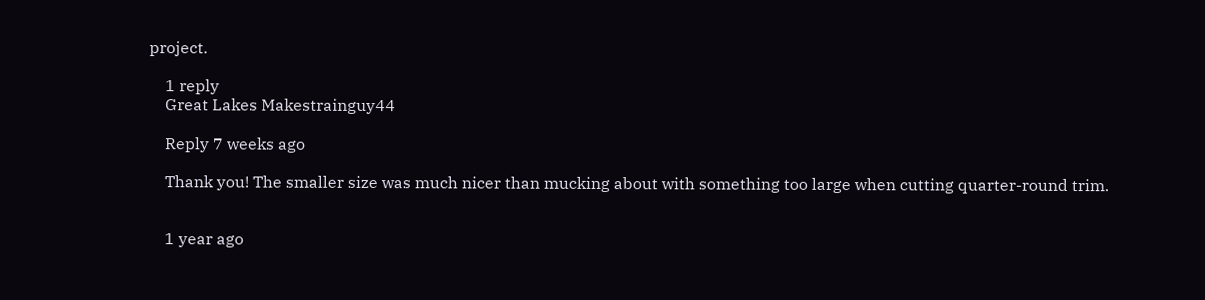project.

    1 reply
    Great Lakes Makestrainguy44

    Reply 7 weeks ago

    Thank you! The smaller size was much nicer than mucking about with something too large when cutting quarter-round trim.


    1 year ago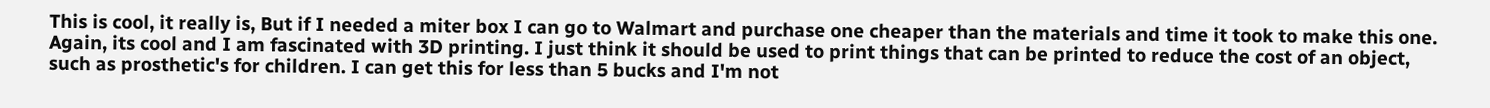This is cool, it really is, But if I needed a miter box I can go to Walmart and purchase one cheaper than the materials and time it took to make this one. Again, its cool and I am fascinated with 3D printing. I just think it should be used to print things that can be printed to reduce the cost of an object, such as prosthetic's for children. I can get this for less than 5 bucks and I'm not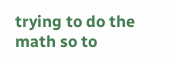trying to do the math so to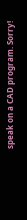speak on a CAD program. Sorry!